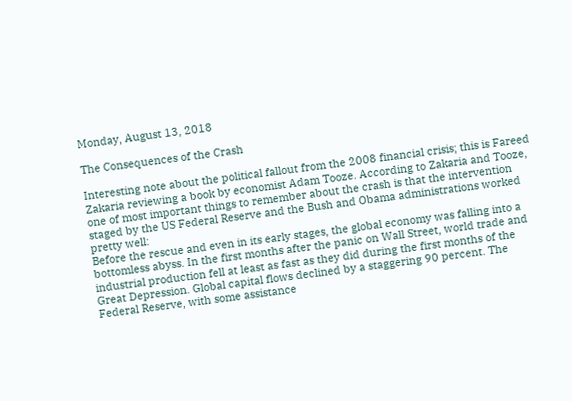Monday, August 13, 2018

The Consequences of the Crash

Interesting note about the political fallout from the 2008 financial crisis; this is Fareed Zakaria reviewing a book by economist Adam Tooze. According to Zakaria and Tooze, one of most important things to remember about the crash is that the intervention staged by the US Federal Reserve and the Bush and Obama administrations worked pretty well:
Before the rescue and even in its early stages, the global economy was falling into a bottomless abyss. In the first months after the panic on Wall Street, world trade and industrial production fell at least as fast as they did during the first months of the Great Depression. Global capital flows declined by a staggering 90 percent. The Federal Reserve, with some assistance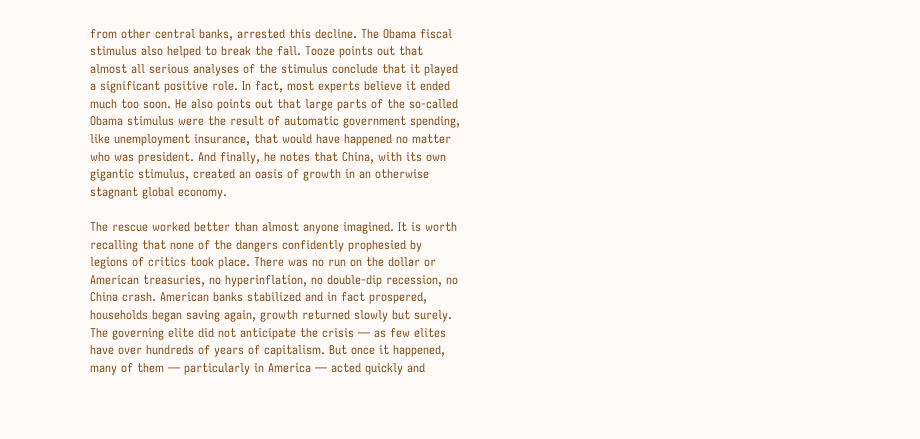from other central banks, arrested this decline. The Obama fiscal stimulus also helped to break the fall. Tooze points out that almost all serious analyses of the stimulus conclude that it played a significant positive role. In fact, most experts believe it ended much too soon. He also points out that large parts of the so-called Obama stimulus were the result of automatic government spending, like unemployment insurance, that would have happened no matter who was president. And finally, he notes that China, with its own gigantic stimulus, created an oasis of growth in an otherwise stagnant global economy.

The rescue worked better than almost anyone imagined. It is worth recalling that none of the dangers confidently prophesied by legions of critics took place. There was no run on the dollar or American treasuries, no hyperinflation, no double-dip recession, no China crash. American banks stabilized and in fact prospered, households began saving again, growth returned slowly but surely. The governing elite did not anticipate the crisis — as few elites have over hundreds of years of capitalism. But once it happened, many of them — particularly in America — acted quickly and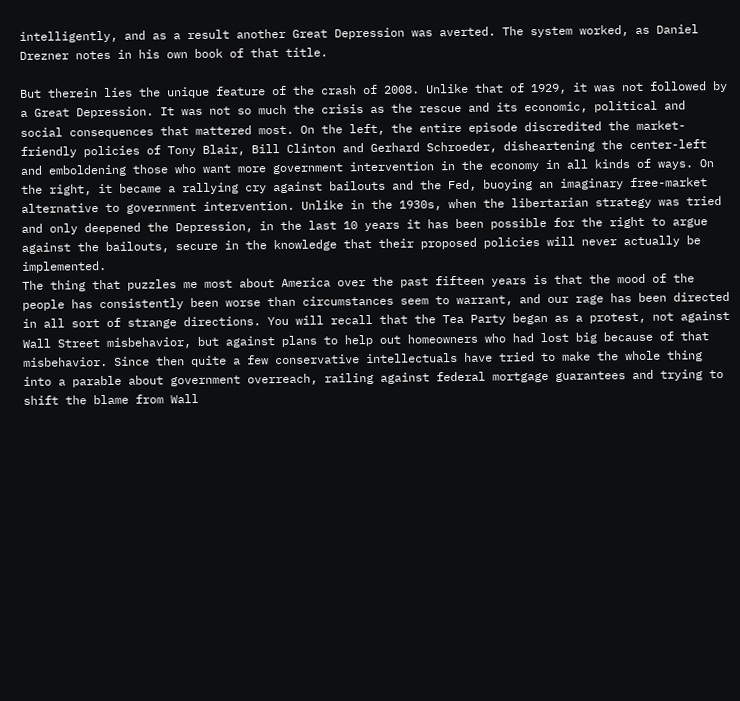intelligently, and as a result another Great Depression was averted. The system worked, as Daniel Drezner notes in his own book of that title.

But therein lies the unique feature of the crash of 2008. Unlike that of 1929, it was not followed by a Great Depression. It was not so much the crisis as the rescue and its economic, political and social consequences that mattered most. On the left, the entire episode discredited the market-friendly policies of Tony Blair, Bill Clinton and Gerhard Schroeder, disheartening the center-left and emboldening those who want more government intervention in the economy in all kinds of ways. On the right, it became a rallying cry against bailouts and the Fed, buoying an imaginary free-market alternative to government intervention. Unlike in the 1930s, when the libertarian strategy was tried and only deepened the Depression, in the last 10 years it has been possible for the right to argue against the bailouts, secure in the knowledge that their proposed policies will never actually be implemented.
The thing that puzzles me most about America over the past fifteen years is that the mood of the people has consistently been worse than circumstances seem to warrant, and our rage has been directed in all sort of strange directions. You will recall that the Tea Party began as a protest, not against Wall Street misbehavior, but against plans to help out homeowners who had lost big because of that misbehavior. Since then quite a few conservative intellectuals have tried to make the whole thing into a parable about government overreach, railing against federal mortgage guarantees and trying to shift the blame from Wall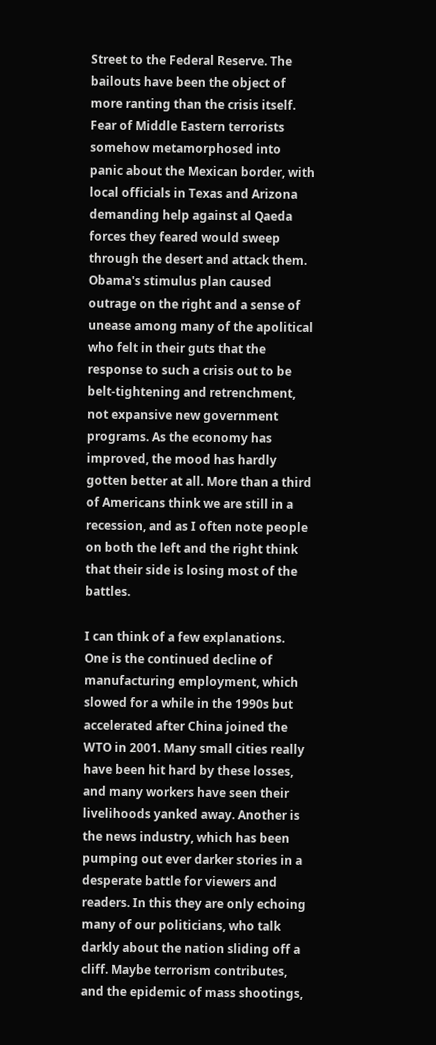Street to the Federal Reserve. The bailouts have been the object of more ranting than the crisis itself. Fear of Middle Eastern terrorists somehow metamorphosed into panic about the Mexican border, with local officials in Texas and Arizona demanding help against al Qaeda forces they feared would sweep through the desert and attack them. Obama's stimulus plan caused outrage on the right and a sense of unease among many of the apolitical who felt in their guts that the response to such a crisis out to be belt-tightening and retrenchment, not expansive new government programs. As the economy has improved, the mood has hardly gotten better at all. More than a third of Americans think we are still in a recession, and as I often note people on both the left and the right think that their side is losing most of the battles.

I can think of a few explanations. One is the continued decline of manufacturing employment, which slowed for a while in the 1990s but accelerated after China joined the WTO in 2001. Many small cities really have been hit hard by these losses, and many workers have seen their livelihoods yanked away. Another is the news industry, which has been pumping out ever darker stories in a desperate battle for viewers and readers. In this they are only echoing many of our politicians, who talk darkly about the nation sliding off a cliff. Maybe terrorism contributes, and the epidemic of mass shootings,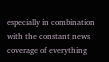especially in combination with the constant news coverage of everything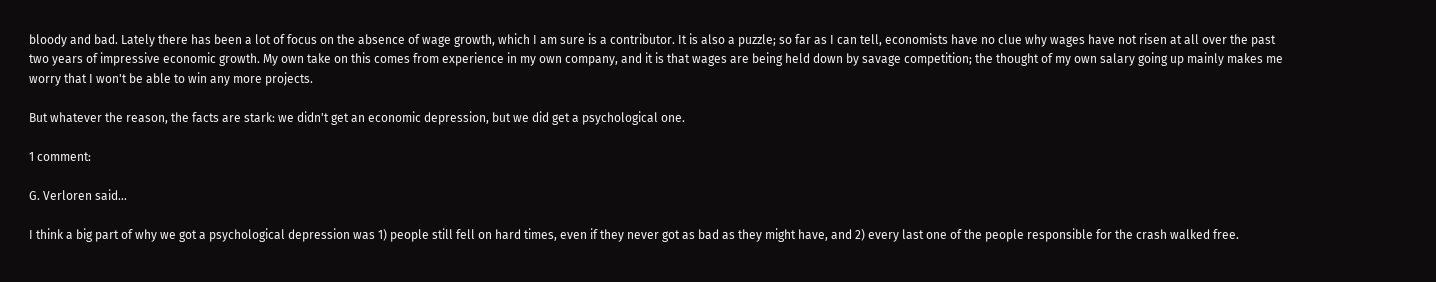bloody and bad. Lately there has been a lot of focus on the absence of wage growth, which I am sure is a contributor. It is also a puzzle; so far as I can tell, economists have no clue why wages have not risen at all over the past two years of impressive economic growth. My own take on this comes from experience in my own company, and it is that wages are being held down by savage competition; the thought of my own salary going up mainly makes me worry that I won't be able to win any more projects.

But whatever the reason, the facts are stark: we didn't get an economic depression, but we did get a psychological one.

1 comment:

G. Verloren said...

I think a big part of why we got a psychological depression was 1) people still fell on hard times, even if they never got as bad as they might have, and 2) every last one of the people responsible for the crash walked free.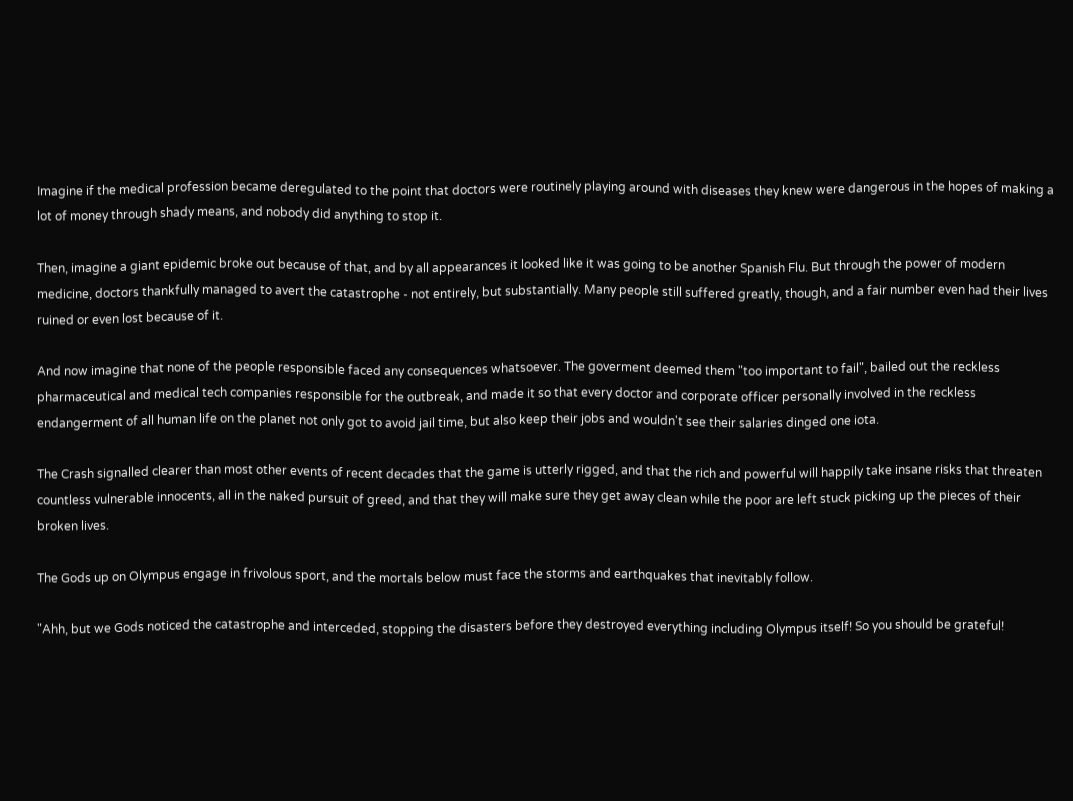Imagine if the medical profession became deregulated to the point that doctors were routinely playing around with diseases they knew were dangerous in the hopes of making a lot of money through shady means, and nobody did anything to stop it.

Then, imagine a giant epidemic broke out because of that, and by all appearances it looked like it was going to be another Spanish Flu. But through the power of modern medicine, doctors thankfully managed to avert the catastrophe - not entirely, but substantially. Many people still suffered greatly, though, and a fair number even had their lives ruined or even lost because of it.

And now imagine that none of the people responsible faced any consequences whatsoever. The goverment deemed them "too important to fail", bailed out the reckless pharmaceutical and medical tech companies responsible for the outbreak, and made it so that every doctor and corporate officer personally involved in the reckless endangerment of all human life on the planet not only got to avoid jail time, but also keep their jobs and wouldn't see their salaries dinged one iota.

The Crash signalled clearer than most other events of recent decades that the game is utterly rigged, and that the rich and powerful will happily take insane risks that threaten countless vulnerable innocents, all in the naked pursuit of greed, and that they will make sure they get away clean while the poor are left stuck picking up the pieces of their broken lives.

The Gods up on Olympus engage in frivolous sport, and the mortals below must face the storms and earthquakes that inevitably follow.

"Ahh, but we Gods noticed the catastrophe and interceded, stopping the disasters before they destroyed everything including Olympus itself! So you should be grateful!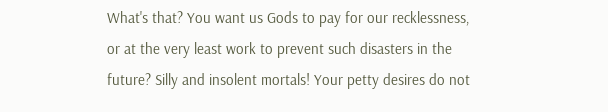What's that? You want us Gods to pay for our recklessness, or at the very least work to prevent such disasters in the future? Silly and insolent mortals! Your petty desires do not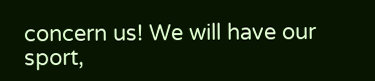concern us! We will have our sport,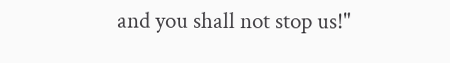and you shall not stop us!"